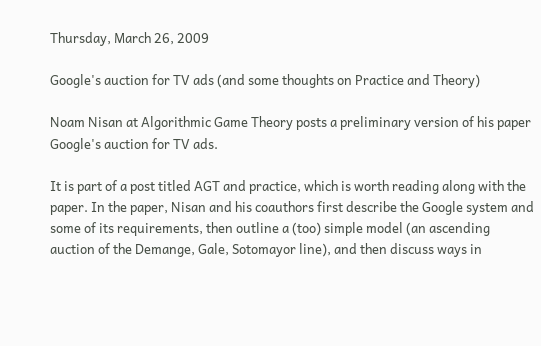Thursday, March 26, 2009

Google's auction for TV ads (and some thoughts on Practice and Theory)

Noam Nisan at Algorithmic Game Theory posts a preliminary version of his paper Google's auction for TV ads.

It is part of a post titled AGT and practice, which is worth reading along with the paper. In the paper, Nisan and his coauthors first describe the Google system and some of its requirements, then outline a (too) simple model (an ascending auction of the Demange, Gale, Sotomayor line), and then discuss ways in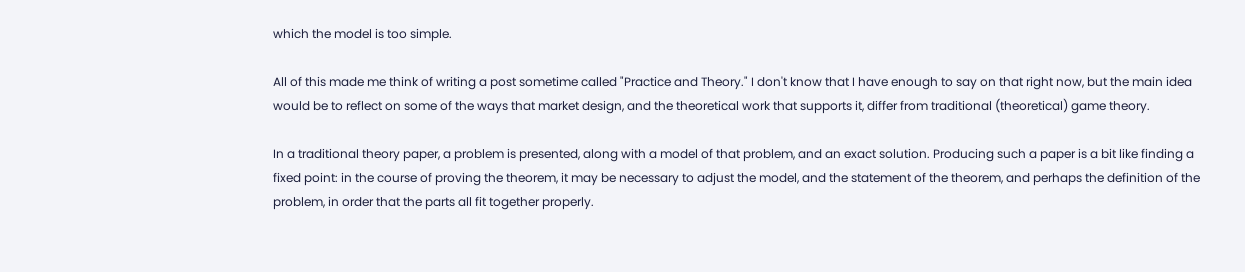which the model is too simple.

All of this made me think of writing a post sometime called "Practice and Theory." I don't know that I have enough to say on that right now, but the main idea would be to reflect on some of the ways that market design, and the theoretical work that supports it, differ from traditional (theoretical) game theory.

In a traditional theory paper, a problem is presented, along with a model of that problem, and an exact solution. Producing such a paper is a bit like finding a fixed point: in the course of proving the theorem, it may be necessary to adjust the model, and the statement of the theorem, and perhaps the definition of the problem, in order that the parts all fit together properly.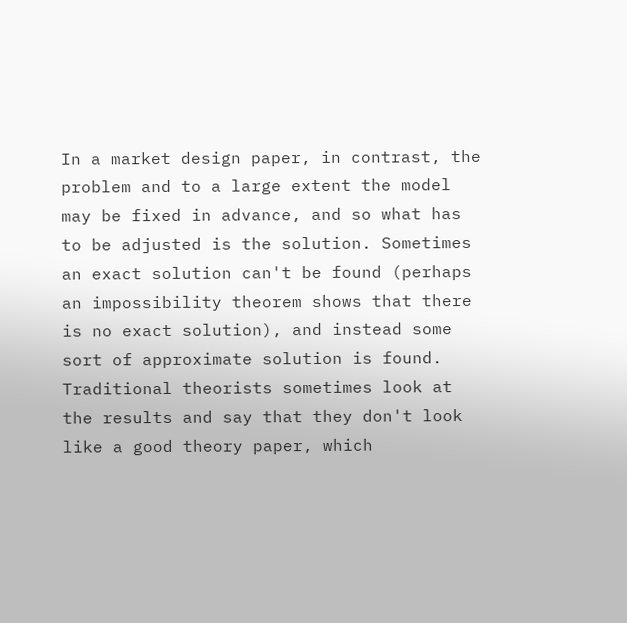In a market design paper, in contrast, the problem and to a large extent the model may be fixed in advance, and so what has to be adjusted is the solution. Sometimes an exact solution can't be found (perhaps an impossibility theorem shows that there is no exact solution), and instead some sort of approximate solution is found. Traditional theorists sometimes look at the results and say that they don't look like a good theory paper, which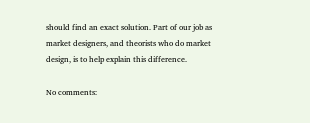should find an exact solution. Part of our job as market designers, and theorists who do market design, is to help explain this difference.

No comments: